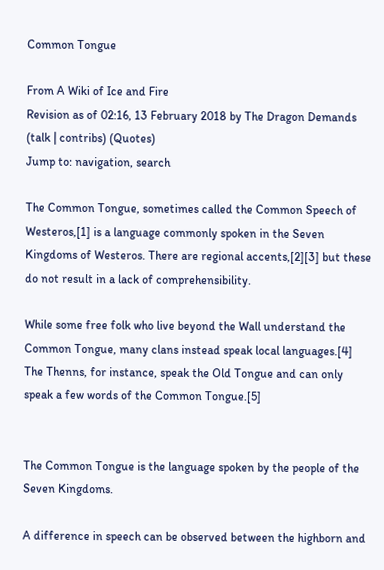Common Tongue

From A Wiki of Ice and Fire
Revision as of 02:16, 13 February 2018 by The Dragon Demands (talk | contribs) (Quotes)
Jump to: navigation, search

The Common Tongue, sometimes called the Common Speech of Westeros,[1] is a language commonly spoken in the Seven Kingdoms of Westeros. There are regional accents,[2][3] but these do not result in a lack of comprehensibility.

While some free folk who live beyond the Wall understand the Common Tongue, many clans instead speak local languages.[4] The Thenns, for instance, speak the Old Tongue and can only speak a few words of the Common Tongue.[5]


The Common Tongue is the language spoken by the people of the Seven Kingdoms.

A difference in speech can be observed between the highborn and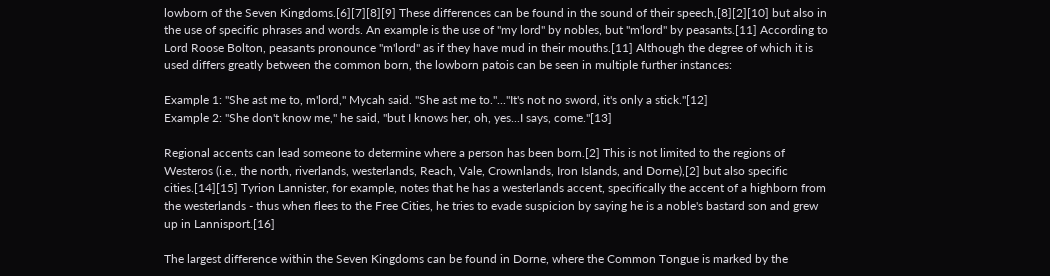lowborn of the Seven Kingdoms.[6][7][8][9] These differences can be found in the sound of their speech,[8][2][10] but also in the use of specific phrases and words. An example is the use of "my lord" by nobles, but "m'lord" by peasants.[11] According to Lord Roose Bolton, peasants pronounce "m'lord" as if they have mud in their mouths.[11] Although the degree of which it is used differs greatly between the common born, the lowborn patois can be seen in multiple further instances:

Example 1: "She ast me to, m'lord," Mycah said. "She ast me to."..."It's not no sword, it's only a stick."[12]
Example 2: "She don't know me," he said, "but I knows her, oh, yes...I says, come."[13]

Regional accents can lead someone to determine where a person has been born.[2] This is not limited to the regions of Westeros (i.e., the north, riverlands, westerlands, Reach, Vale, Crownlands, Iron Islands, and Dorne),[2] but also specific cities.[14][15] Tyrion Lannister, for example, notes that he has a westerlands accent, specifically the accent of a highborn from the westerlands - thus when flees to the Free Cities, he tries to evade suspicion by saying he is a noble's bastard son and grew up in Lannisport.[16]

The largest difference within the Seven Kingdoms can be found in Dorne, where the Common Tongue is marked by the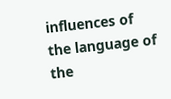influences of the language of the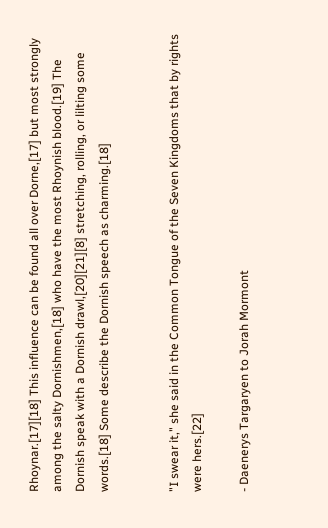Rhoynar.[17][18] This influence can be found all over Dorne,[17] but most strongly among the salty Dornishmen,[18] who have the most Rhoynish blood.[19] The Dornish speak with a Dornish drawl,[20][21][8] stretching, rolling, or lilting some words.[18] Some describe the Dornish speech as charming.[18]


"I swear it," she said in the Common Tongue of the Seven Kingdoms that by rights were hers.[22]

- Daenerys Targaryen to Jorah Mormont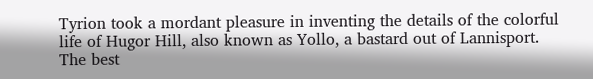Tyrion took a mordant pleasure in inventing the details of the colorful life of Hugor Hill, also known as Yollo, a bastard out of Lannisport. The best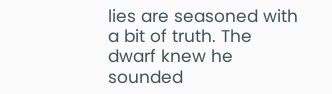lies are seasoned with a bit of truth. The dwarf knew he sounded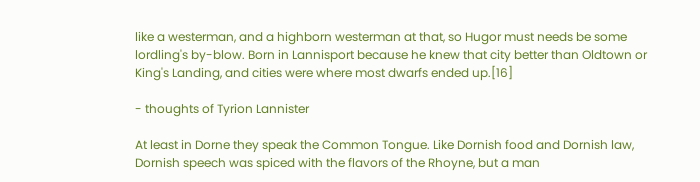like a westerman, and a highborn westerman at that, so Hugor must needs be some lordling's by-blow. Born in Lannisport because he knew that city better than Oldtown or King's Landing, and cities were where most dwarfs ended up.[16]

- thoughts of Tyrion Lannister

At least in Dorne they speak the Common Tongue. Like Dornish food and Dornish law, Dornish speech was spiced with the flavors of the Rhoyne, but a man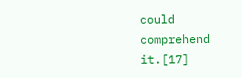could comprehend it.[17]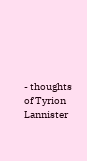- thoughts of Tyrion Lannister